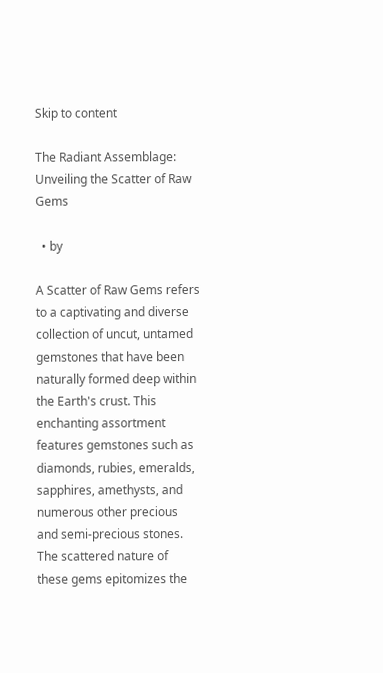Skip to content

The Radiant Assemblage: Unveiling the Scatter of Raw Gems

  • by

A Scatter of Raw Gems refers to a captivating and diverse collection of uncut, untamed gemstones that have been naturally formed deep within the Earth's crust. This enchanting assortment features gemstones such as diamonds, rubies, emeralds, sapphires, amethysts, and numerous other precious and semi-precious stones. The scattered nature of these gems epitomizes the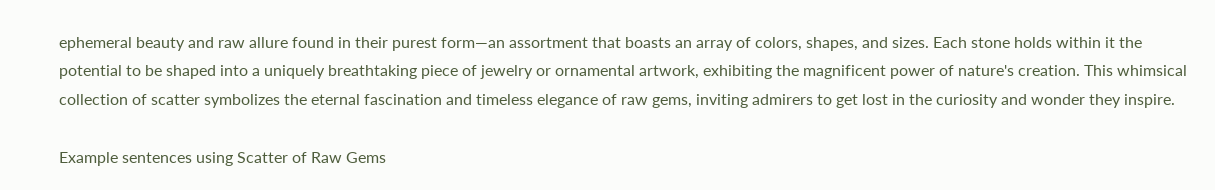ephemeral beauty and raw allure found in their purest form—an assortment that boasts an array of colors, shapes, and sizes. Each stone holds within it the potential to be shaped into a uniquely breathtaking piece of jewelry or ornamental artwork, exhibiting the magnificent power of nature's creation. This whimsical collection of scatter symbolizes the eternal fascination and timeless elegance of raw gems, inviting admirers to get lost in the curiosity and wonder they inspire.

Example sentences using Scatter of Raw Gems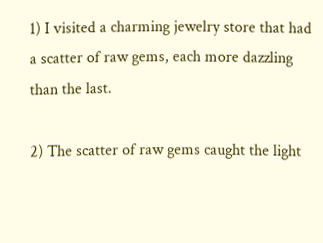1) I visited a charming jewelry store that had a scatter of raw gems, each more dazzling than the last.

2) The scatter of raw gems caught the light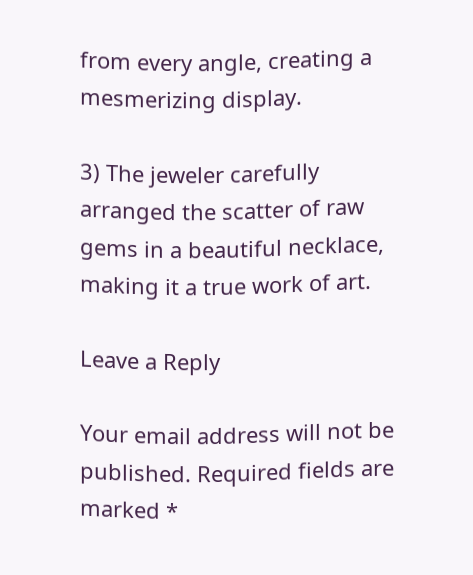from every angle, creating a mesmerizing display.

3) The jeweler carefully arranged the scatter of raw gems in a beautiful necklace, making it a true work of art.

Leave a Reply

Your email address will not be published. Required fields are marked *